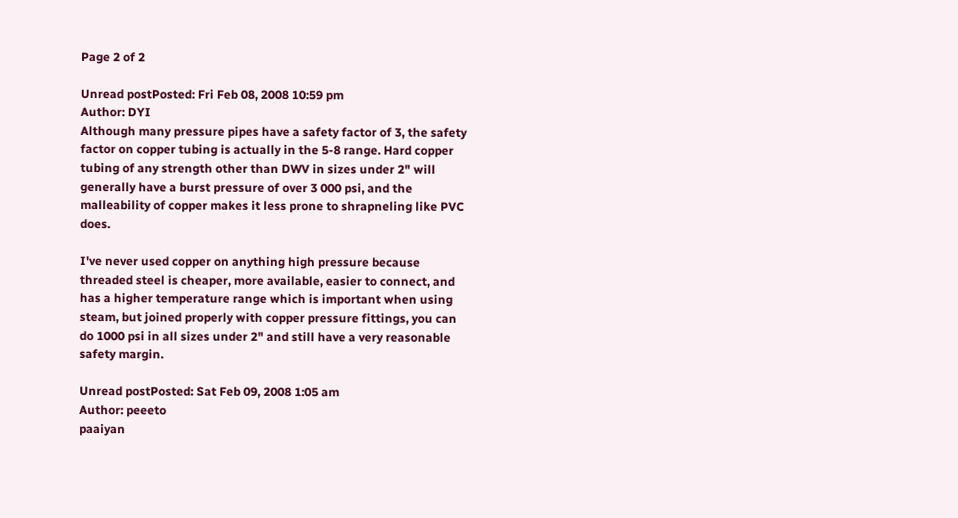Page 2 of 2

Unread postPosted: Fri Feb 08, 2008 10:59 pm
Author: DYI
Although many pressure pipes have a safety factor of 3, the safety factor on copper tubing is actually in the 5-8 range. Hard copper tubing of any strength other than DWV in sizes under 2" will generally have a burst pressure of over 3 000 psi, and the malleability of copper makes it less prone to shrapneling like PVC does.

I've never used copper on anything high pressure because threaded steel is cheaper, more available, easier to connect, and has a higher temperature range which is important when using steam, but joined properly with copper pressure fittings, you can do 1000 psi in all sizes under 2" and still have a very reasonable safety margin.

Unread postPosted: Sat Feb 09, 2008 1:05 am
Author: peeeto
paaiyan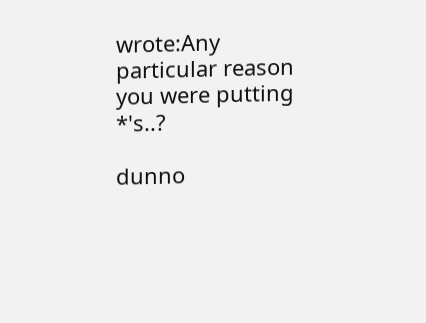wrote:Any particular reason you were putting *'s..?

dunno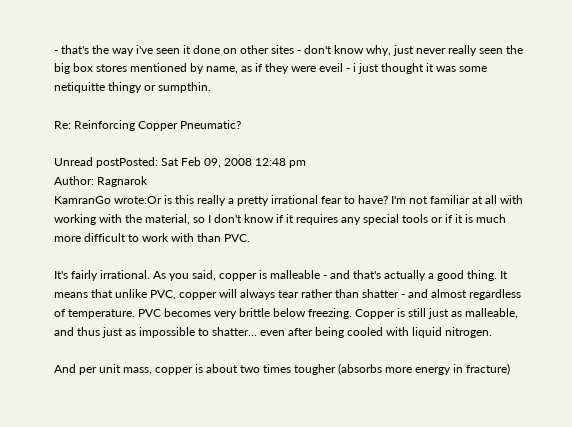- that's the way i've seen it done on other sites - don't know why, just never really seen the big box stores mentioned by name, as if they were eveil - i just thought it was some netiquitte thingy or sumpthin.

Re: Reinforcing Copper Pneumatic?

Unread postPosted: Sat Feb 09, 2008 12:48 pm
Author: Ragnarok
KamranGo wrote:Or is this really a pretty irrational fear to have? I'm not familiar at all with working with the material, so I don't know if it requires any special tools or if it is much more difficult to work with than PVC.

It's fairly irrational. As you said, copper is malleable - and that's actually a good thing. It means that unlike PVC, copper will always tear rather than shatter - and almost regardless of temperature. PVC becomes very brittle below freezing. Copper is still just as malleable, and thus just as impossible to shatter... even after being cooled with liquid nitrogen.

And per unit mass, copper is about two times tougher (absorbs more energy in fracture)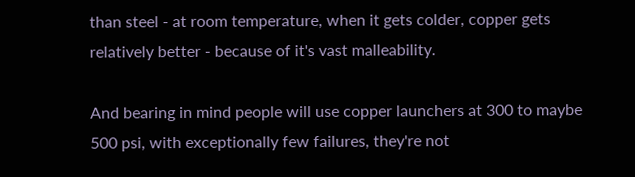than steel - at room temperature, when it gets colder, copper gets relatively better - because of it's vast malleability.

And bearing in mind people will use copper launchers at 300 to maybe 500 psi, with exceptionally few failures, they're not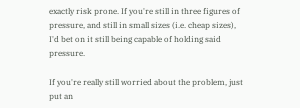exactly risk prone. If you're still in three figures of pressure, and still in small sizes (i.e. cheap sizes), I'd bet on it still being capable of holding said pressure.

If you're really still worried about the problem, just put an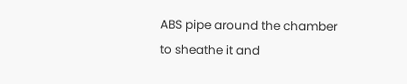ABS pipe around the chamber to sheathe it and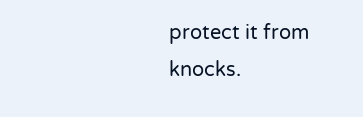protect it from knocks.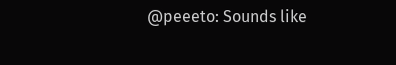@peeeto: Sounds like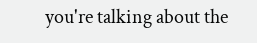you're talking about the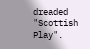dreaded "Scottish Play".